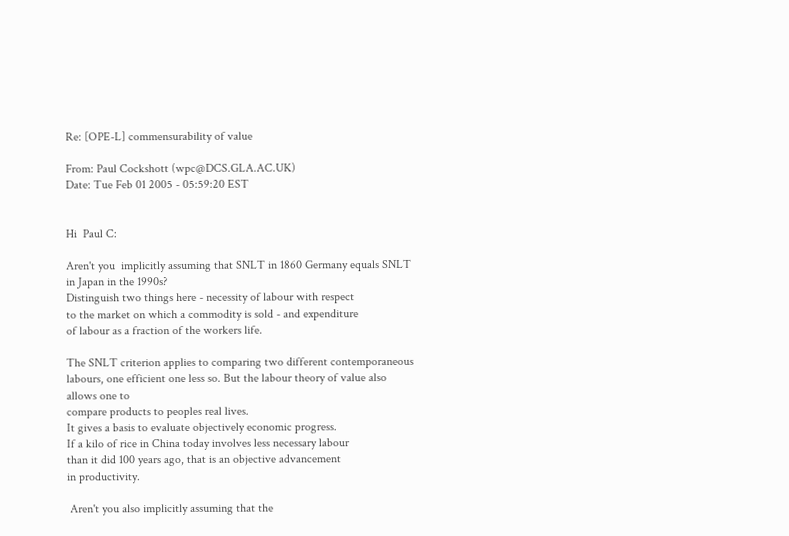Re: [OPE-L] commensurability of value

From: Paul Cockshott (wpc@DCS.GLA.AC.UK)
Date: Tue Feb 01 2005 - 05:59:20 EST


Hi  Paul C:

Aren't you  implicitly assuming that SNLT in 1860 Germany equals SNLT
in Japan in the 1990s?
Distinguish two things here - necessity of labour with respect
to the market on which a commodity is sold - and expenditure
of labour as a fraction of the workers life.

The SNLT criterion applies to comparing two different contemporaneous
labours, one efficient one less so. But the labour theory of value also
allows one to
compare products to peoples real lives.
It gives a basis to evaluate objectively economic progress.
If a kilo of rice in China today involves less necessary labour
than it did 100 years ago, that is an objective advancement
in productivity.

 Aren't you also implicitly assuming that the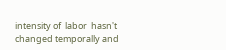intensity of  labor  hasn't changed temporally and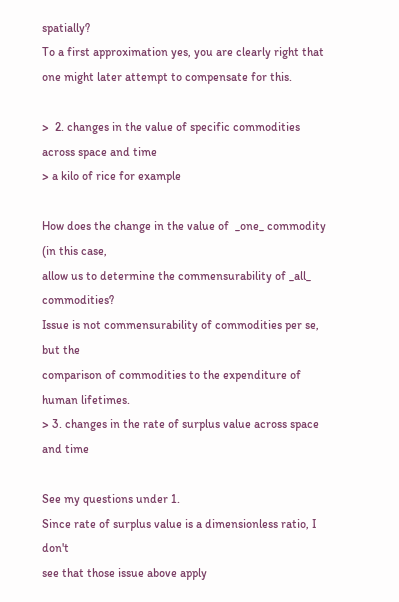spatially?
To a first approximation yes, you are clearly right that
one might later attempt to compensate for this.

>  2. changes in the value of specific commodities across space and time
> a kilo of rice for example

How does the change in the value of  _one_ commodity (in this case,
allow us to determine the commensurability of _all_ commodities?
Issue is not commensurability of commodities per se, but the
comparison of commodities to the expenditure of human lifetimes.
> 3. changes in the rate of surplus value across space and time

See my questions under 1.
Since rate of surplus value is a dimensionless ratio, I don't
see that those issue above apply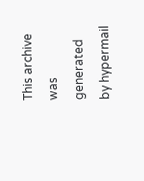This archive was generated by hypermail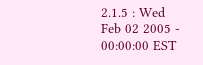2.1.5 : Wed Feb 02 2005 - 00:00:00 EST